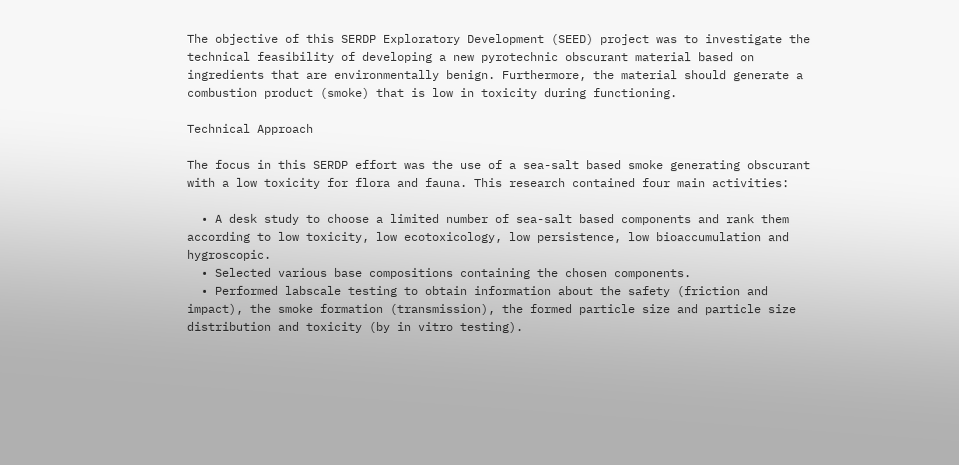The objective of this SERDP Exploratory Development (SEED) project was to investigate the technical feasibility of developing a new pyrotechnic obscurant material based on ingredients that are environmentally benign. Furthermore, the material should generate a combustion product (smoke) that is low in toxicity during functioning.

Technical Approach

The focus in this SERDP effort was the use of a sea-salt based smoke generating obscurant with a low toxicity for flora and fauna. This research contained four main activities:

  • A desk study to choose a limited number of sea-salt based components and rank them according to low toxicity, low ecotoxicology, low persistence, low bioaccumulation and hygroscopic.
  • Selected various base compositions containing the chosen components.
  • Performed labscale testing to obtain information about the safety (friction and impact), the smoke formation (transmission), the formed particle size and particle size distribution and toxicity (by in vitro testing).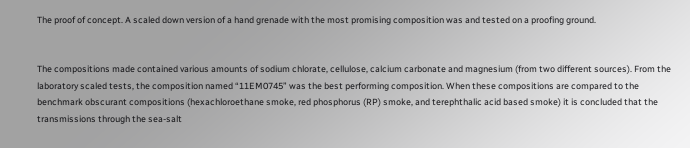The proof of concept. A scaled down version of a hand grenade with the most promising composition was and tested on a proofing ground.


The compositions made contained various amounts of sodium chlorate, cellulose, calcium carbonate and magnesium (from two different sources). From the laboratory scaled tests, the composition named “11EM0745” was the best performing composition. When these compositions are compared to the benchmark obscurant compositions (hexachloroethane smoke, red phosphorus (RP) smoke, and terephthalic acid based smoke) it is concluded that the transmissions through the sea-salt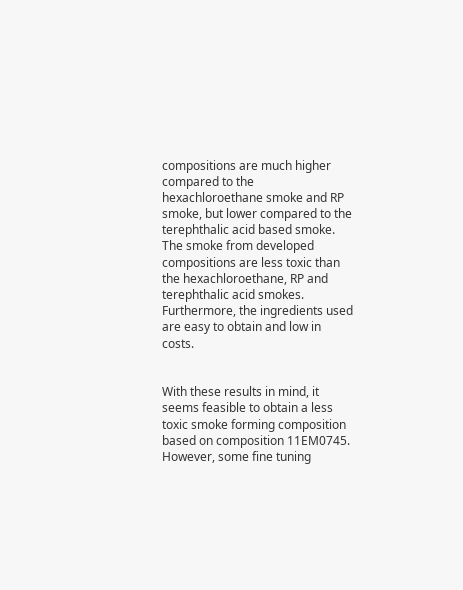compositions are much higher compared to the hexachloroethane smoke and RP smoke, but lower compared to the terephthalic acid based smoke. The smoke from developed compositions are less toxic than the hexachloroethane, RP and terephthalic acid smokes. Furthermore, the ingredients used are easy to obtain and low in costs.


With these results in mind, it seems feasible to obtain a less toxic smoke forming composition based on composition 11EM0745. However, some fine tuning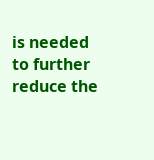is needed to further reduce the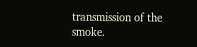transmission of the smoke.